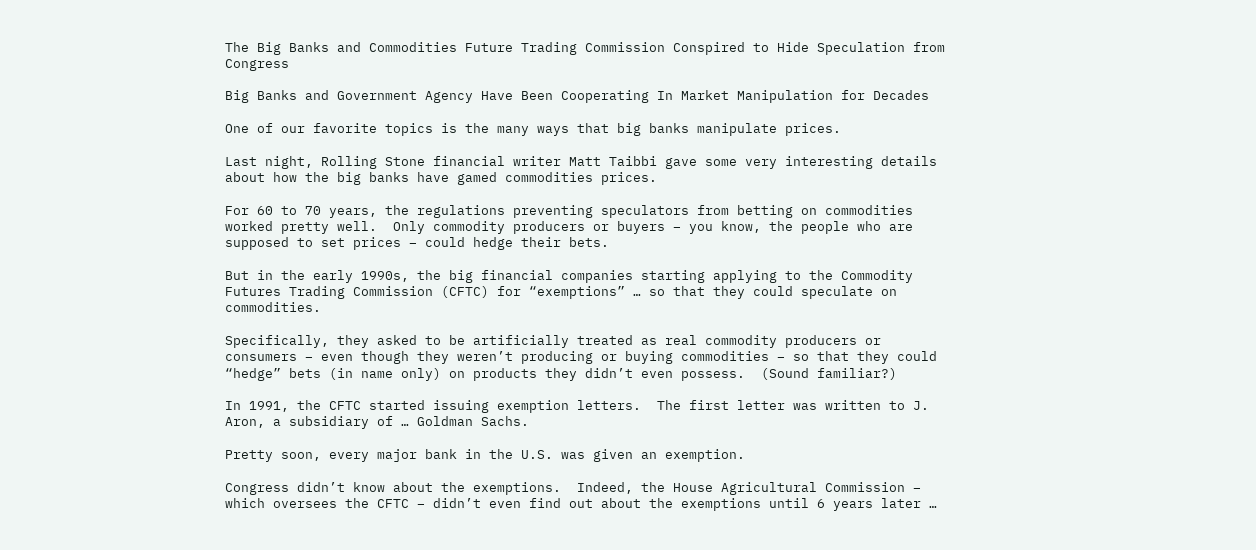The Big Banks and Commodities Future Trading Commission Conspired to Hide Speculation from Congress

Big Banks and Government Agency Have Been Cooperating In Market Manipulation for Decades

One of our favorite topics is the many ways that big banks manipulate prices.

Last night, Rolling Stone financial writer Matt Taibbi gave some very interesting details about how the big banks have gamed commodities prices.

For 60 to 70 years, the regulations preventing speculators from betting on commodities worked pretty well.  Only commodity producers or buyers – you know, the people who are supposed to set prices – could hedge their bets.

But in the early 1990s, the big financial companies starting applying to the Commodity Futures Trading Commission (CFTC) for “exemptions” … so that they could speculate on commodities.

Specifically, they asked to be artificially treated as real commodity producers or consumers – even though they weren’t producing or buying commodities – so that they could “hedge” bets (in name only) on products they didn’t even possess.  (Sound familiar?)

In 1991, the CFTC started issuing exemption letters.  The first letter was written to J. Aron, a subsidiary of … Goldman Sachs.

Pretty soon, every major bank in the U.S. was given an exemption.

Congress didn’t know about the exemptions.  Indeed, the House Agricultural Commission – which oversees the CFTC – didn’t even find out about the exemptions until 6 years later …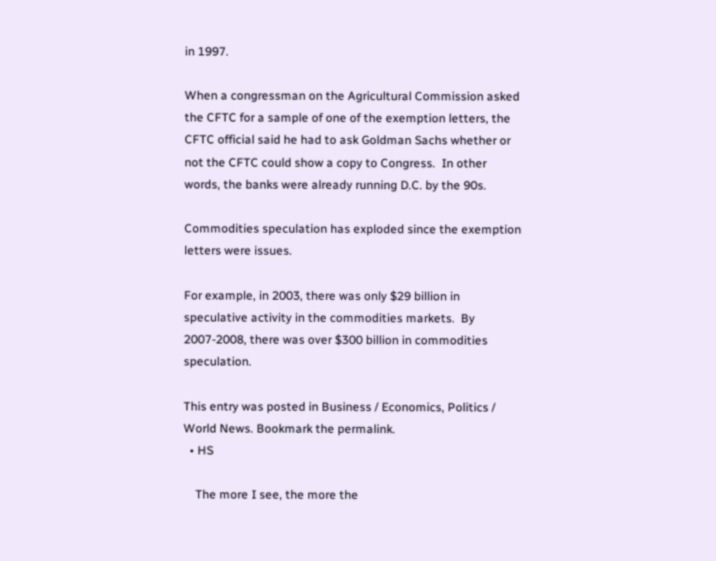in 1997.

When a congressman on the Agricultural Commission asked the CFTC for a sample of one of the exemption letters, the CFTC official said he had to ask Goldman Sachs whether or not the CFTC could show a copy to Congress.  In other words, the banks were already running D.C. by the 90s.

Commodities speculation has exploded since the exemption letters were issues.

For example, in 2003, there was only $29 billion in speculative activity in the commodities markets.  By 2007-2008, there was over $300 billion in commodities speculation.

This entry was posted in Business / Economics, Politics / World News. Bookmark the permalink.
  • HS

    The more I see, the more the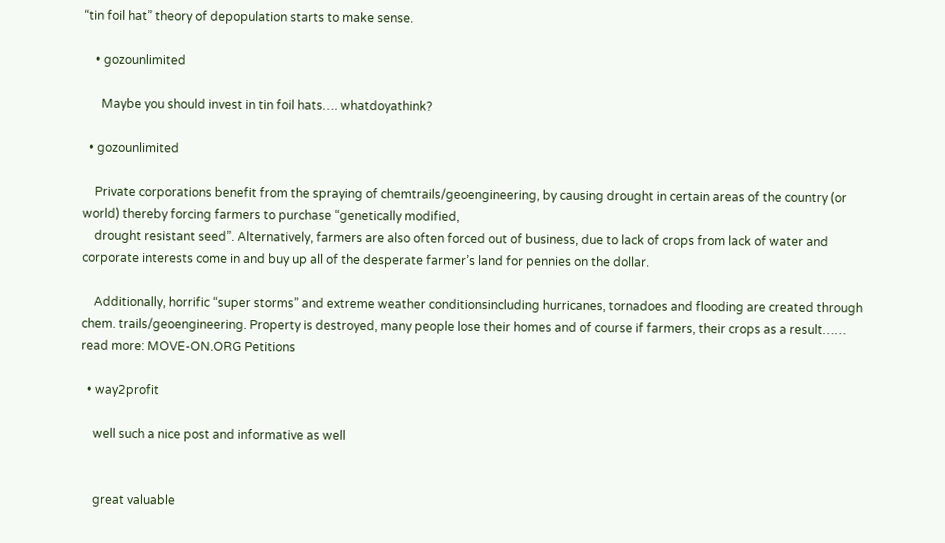“tin foil hat” theory of depopulation starts to make sense.

    • gozounlimited

      Maybe you should invest in tin foil hats…. whatdoyathink?

  • gozounlimited

    Private corporations benefit from the spraying of chemtrails/geoengineering, by causing drought in certain areas of the country (or world) thereby forcing farmers to purchase “genetically modified,
    drought resistant seed”. Alternatively, farmers are also often forced out of business, due to lack of crops from lack of water and corporate interests come in and buy up all of the desperate farmer’s land for pennies on the dollar.

    Additionally, horrific “super storms” and extreme weather conditionsincluding hurricanes, tornadoes and flooding are created through chem. trails/geoengineering. Property is destroyed, many people lose their homes and of course if farmers, their crops as a result…… read more: MOVE-ON.ORG Petitions

  • way2profit

    well such a nice post and informative as well


    great valuable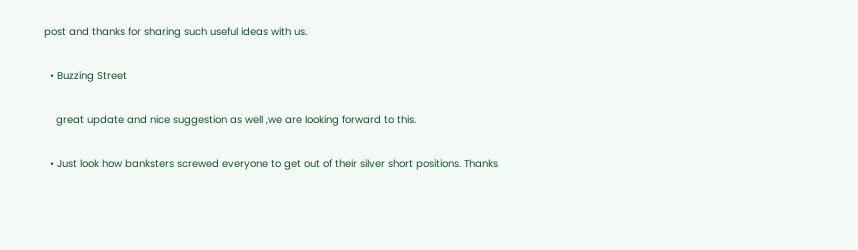post and thanks for sharing such useful ideas with us.

  • Buzzing Street

    great update and nice suggestion as well ,we are looking forward to this.

  • Just look how banksters screwed everyone to get out of their silver short positions. Thanks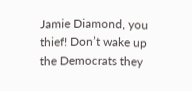Jamie Diamond, you thief! Don’t wake up the Democrats they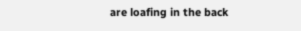are loafing in the back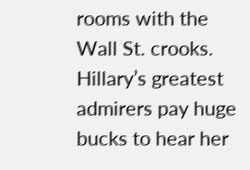rooms with the Wall St. crooks. Hillary’s greatest admirers pay huge bucks to hear her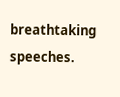breathtaking speeches.